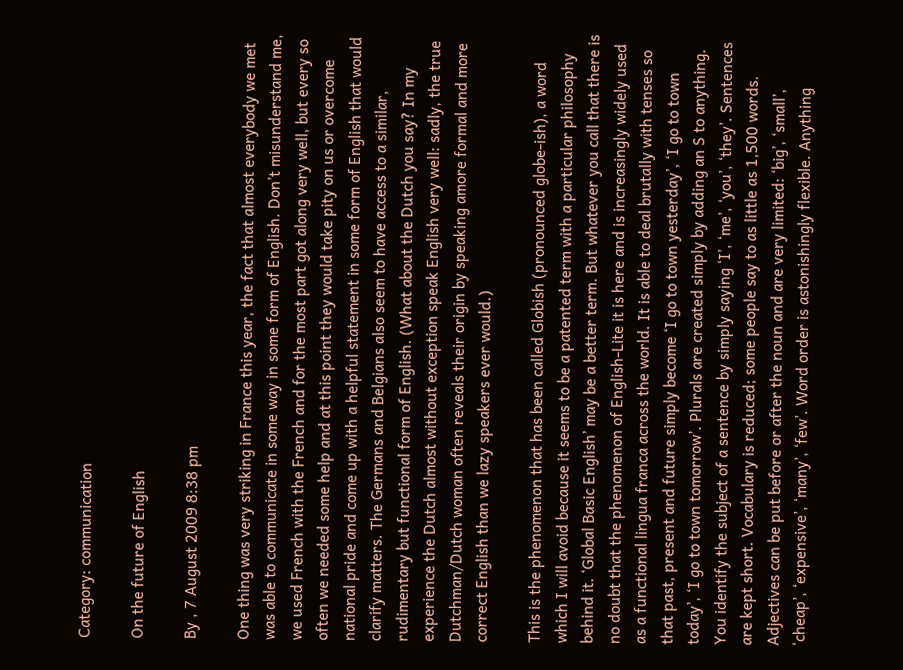Category: communication

On the future of English

By , 7 August 2009 8:38 pm

One thing was very striking in France this year, the fact that almost everybody we met was able to communicate in some way in some form of English. Don’t misunderstand me, we used French with the French and for the most part got along very well, but every so often we needed some help and at this point they would take pity on us or overcome national pride and come up with a helpful statement in some form of English that would clarify matters. The Germans and Belgians also seem to have access to a similar, rudimentary but functional form of English. (What about the Dutch you say? In my experience the Dutch almost without exception speak English very well: sadly, the true Dutchman/Dutch woman often reveals their origin by speaking amore formal and more correct English than we lazy speakers ever would.)

This is the phenomenon that has been called Globish (pronounced globe-ish), a word which I will avoid because it seems to be a patented term with a particular philosophy behind it. ‘Global Basic English’ may be a better term. But whatever you call that there is no doubt that the phenomenon of English-Lite it is here and is increasingly widely used as a functional lingua franca across the world. It is able to deal brutally with tenses so that past, present and future simply become ‘I go to town yesterday’, ‘I go to town today’, ‘I go to town tomorrow’. Plurals are created simply by adding an S to anything. You identify the subject of a sentence by simply saying ‘I’, ‘me’, ‘you’, ‘they’. Sentences are kept short. Vocabulary is reduced; some people say to as little as 1,500 words. Adjectives can be put before or after the noun and are very limited: ‘big’, ‘small’, ‘cheap’, ‘expensive’, ‘many’, ‘few’. Word order is astonishingly flexible. Anything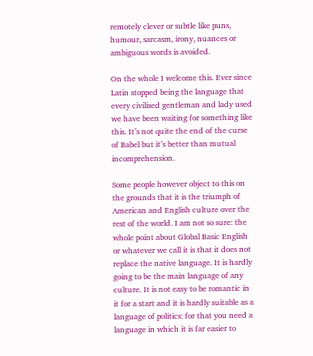remotely clever or subtle like puns, humour, sarcasm, irony, nuances or ambiguous words is avoided.

On the whole I welcome this. Ever since Latin stopped being the language that every civilised gentleman and lady used we have been waiting for something like this. It’s not quite the end of the curse of Babel but it’s better than mutual incomprehension.

Some people however object to this on the grounds that it is the triumph of American and English culture over the rest of the world. I am not so sure: the whole point about Global Basic English or whatever we call it is that it does not replace the native language. It is hardly going to be the main language of any culture. It is not easy to be romantic in it for a start and it is hardly suitable as a language of politics: for that you need a language in which it is far easier to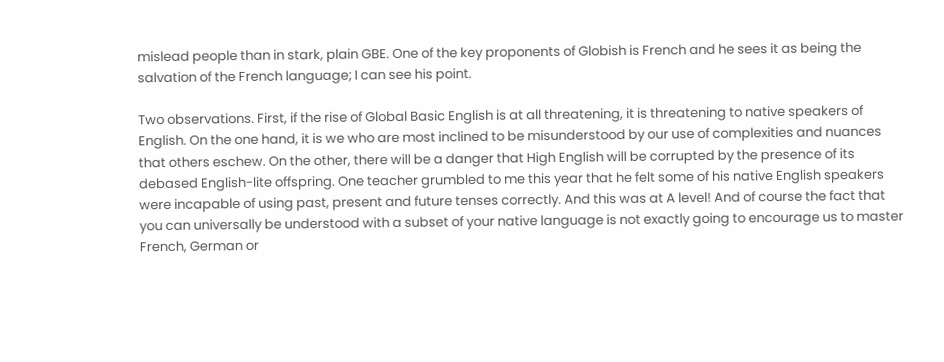mislead people than in stark, plain GBE. One of the key proponents of Globish is French and he sees it as being the salvation of the French language; I can see his point.

Two observations. First, if the rise of Global Basic English is at all threatening, it is threatening to native speakers of English. On the one hand, it is we who are most inclined to be misunderstood by our use of complexities and nuances that others eschew. On the other, there will be a danger that High English will be corrupted by the presence of its debased English-lite offspring. One teacher grumbled to me this year that he felt some of his native English speakers were incapable of using past, present and future tenses correctly. And this was at A level! And of course the fact that you can universally be understood with a subset of your native language is not exactly going to encourage us to master French, German or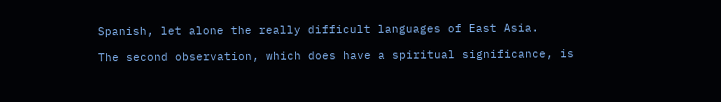Spanish, let alone the really difficult languages of East Asia.

The second observation, which does have a spiritual significance, is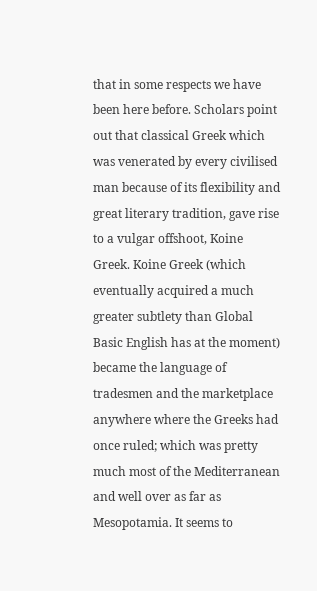that in some respects we have been here before. Scholars point out that classical Greek which was venerated by every civilised man because of its flexibility and great literary tradition, gave rise to a vulgar offshoot, Koine Greek. Koine Greek (which eventually acquired a much greater subtlety than Global Basic English has at the moment) became the language of tradesmen and the marketplace anywhere where the Greeks had once ruled; which was pretty much most of the Mediterranean and well over as far as Mesopotamia. It seems to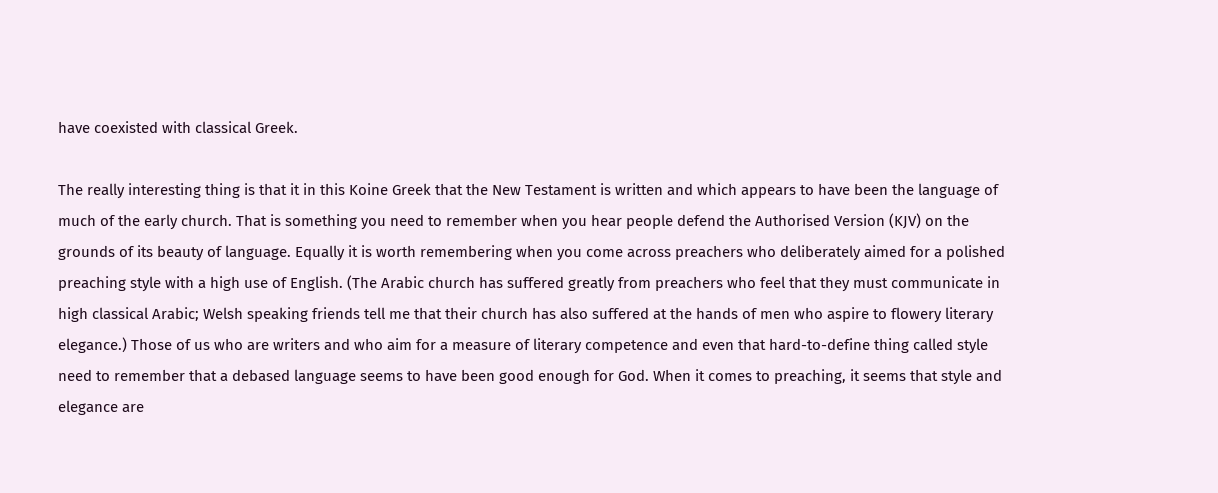have coexisted with classical Greek.

The really interesting thing is that it in this Koine Greek that the New Testament is written and which appears to have been the language of much of the early church. That is something you need to remember when you hear people defend the Authorised Version (KJV) on the grounds of its beauty of language. Equally it is worth remembering when you come across preachers who deliberately aimed for a polished preaching style with a high use of English. (The Arabic church has suffered greatly from preachers who feel that they must communicate in high classical Arabic; Welsh speaking friends tell me that their church has also suffered at the hands of men who aspire to flowery literary elegance.) Those of us who are writers and who aim for a measure of literary competence and even that hard-to-define thing called style need to remember that a debased language seems to have been good enough for God. When it comes to preaching, it seems that style and elegance are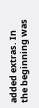added extras. In the beginning was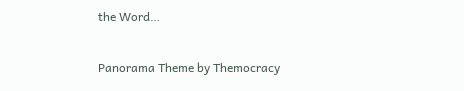the Word…

Panorama Theme by Themocracy